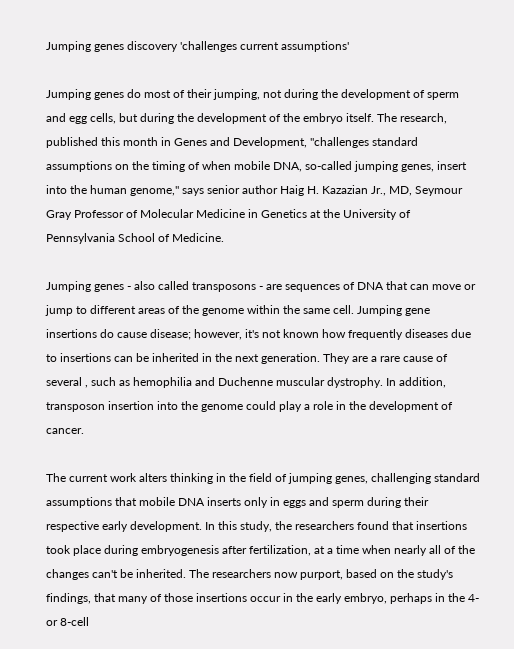Jumping genes discovery 'challenges current assumptions'

Jumping genes do most of their jumping, not during the development of sperm and egg cells, but during the development of the embryo itself. The research, published this month in Genes and Development, "challenges standard assumptions on the timing of when mobile DNA, so-called jumping genes, insert into the human genome," says senior author Haig H. Kazazian Jr., MD, Seymour Gray Professor of Molecular Medicine in Genetics at the University of Pennsylvania School of Medicine.

Jumping genes - also called transposons - are sequences of DNA that can move or jump to different areas of the genome within the same cell. Jumping gene insertions do cause disease; however, it's not known how frequently diseases due to insertions can be inherited in the next generation. They are a rare cause of several , such as hemophilia and Duchenne muscular dystrophy. In addition, transposon insertion into the genome could play a role in the development of cancer.

The current work alters thinking in the field of jumping genes, challenging standard assumptions that mobile DNA inserts only in eggs and sperm during their respective early development. In this study, the researchers found that insertions took place during embryogenesis after fertilization, at a time when nearly all of the changes can't be inherited. The researchers now purport, based on the study's findings, that many of those insertions occur in the early embryo, perhaps in the 4- or 8-cell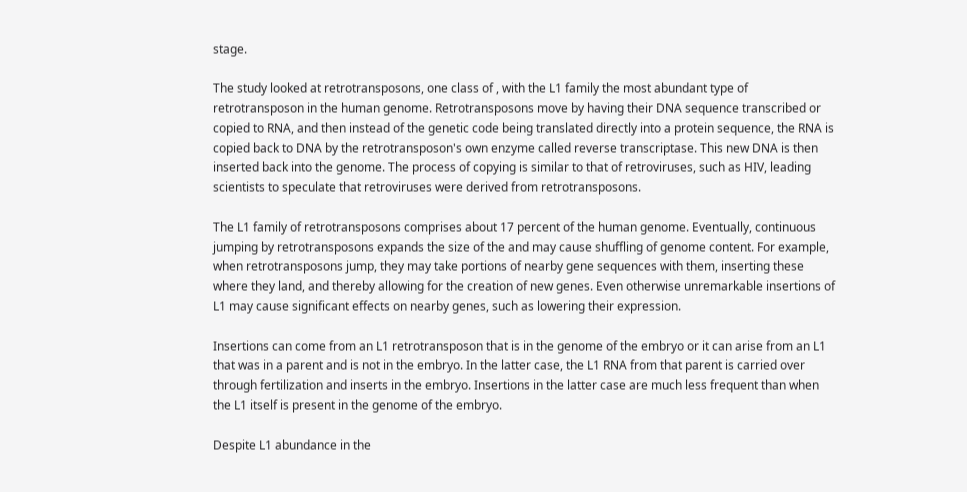stage.

The study looked at retrotransposons, one class of , with the L1 family the most abundant type of retrotransposon in the human genome. Retrotransposons move by having their DNA sequence transcribed or copied to RNA, and then instead of the genetic code being translated directly into a protein sequence, the RNA is copied back to DNA by the retrotransposon's own enzyme called reverse transcriptase. This new DNA is then inserted back into the genome. The process of copying is similar to that of retroviruses, such as HIV, leading scientists to speculate that retroviruses were derived from retrotransposons.

The L1 family of retrotransposons comprises about 17 percent of the human genome. Eventually, continuous jumping by retrotransposons expands the size of the and may cause shuffling of genome content. For example, when retrotransposons jump, they may take portions of nearby gene sequences with them, inserting these where they land, and thereby allowing for the creation of new genes. Even otherwise unremarkable insertions of L1 may cause significant effects on nearby genes, such as lowering their expression.

Insertions can come from an L1 retrotransposon that is in the genome of the embryo or it can arise from an L1 that was in a parent and is not in the embryo. In the latter case, the L1 RNA from that parent is carried over through fertilization and inserts in the embryo. Insertions in the latter case are much less frequent than when the L1 itself is present in the genome of the embryo.

Despite L1 abundance in the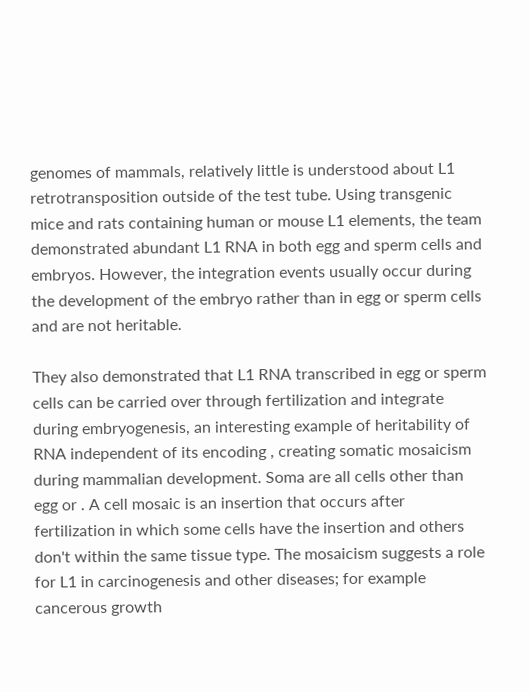genomes of mammals, relatively little is understood about L1 retrotransposition outside of the test tube. Using transgenic mice and rats containing human or mouse L1 elements, the team demonstrated abundant L1 RNA in both egg and sperm cells and embryos. However, the integration events usually occur during the development of the embryo rather than in egg or sperm cells and are not heritable.

They also demonstrated that L1 RNA transcribed in egg or sperm cells can be carried over through fertilization and integrate during embryogenesis, an interesting example of heritability of RNA independent of its encoding , creating somatic mosaicism during mammalian development. Soma are all cells other than egg or . A cell mosaic is an insertion that occurs after fertilization in which some cells have the insertion and others don't within the same tissue type. The mosaicism suggests a role for L1 in carcinogenesis and other diseases; for example cancerous growth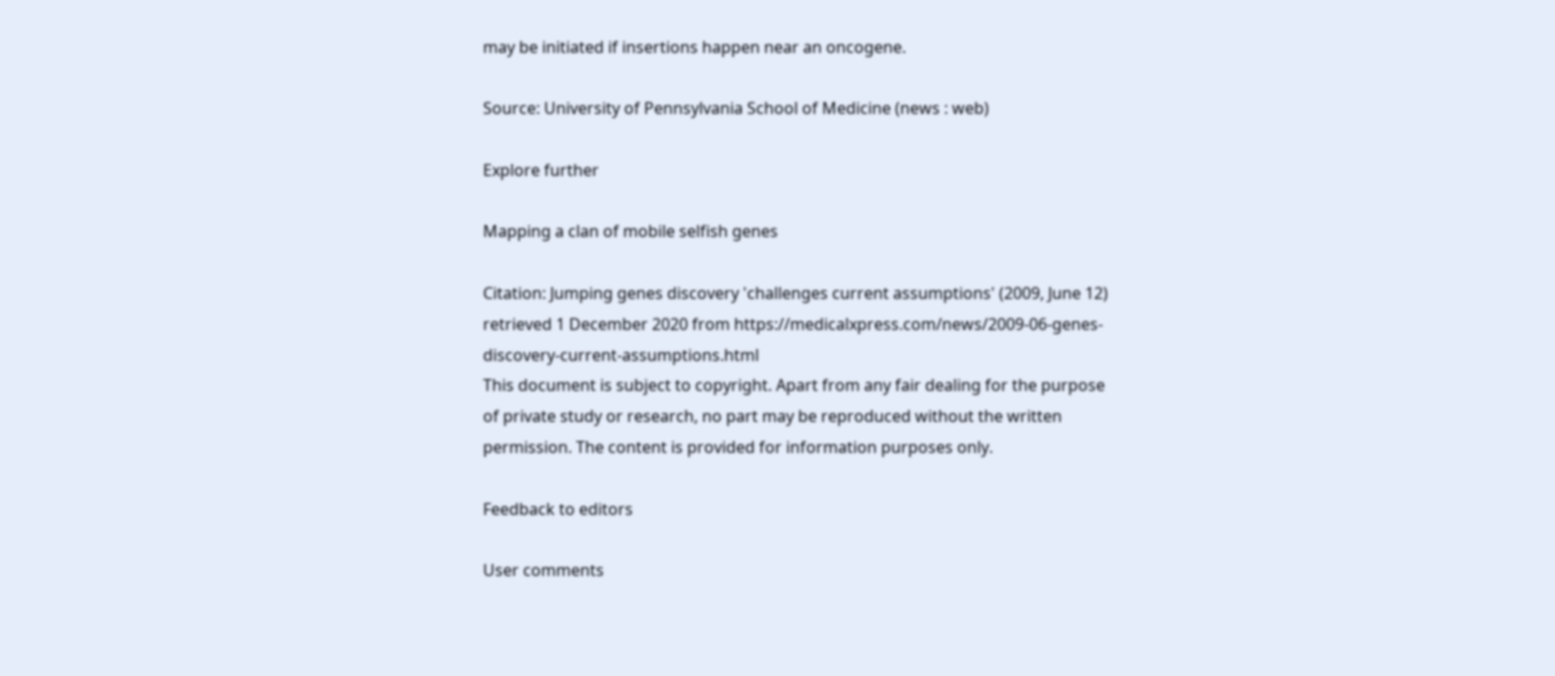may be initiated if insertions happen near an oncogene.

Source: University of Pennsylvania School of Medicine (news : web)

Explore further

Mapping a clan of mobile selfish genes

Citation: Jumping genes discovery 'challenges current assumptions' (2009, June 12) retrieved 1 December 2020 from https://medicalxpress.com/news/2009-06-genes-discovery-current-assumptions.html
This document is subject to copyright. Apart from any fair dealing for the purpose of private study or research, no part may be reproduced without the written permission. The content is provided for information purposes only.

Feedback to editors

User comments